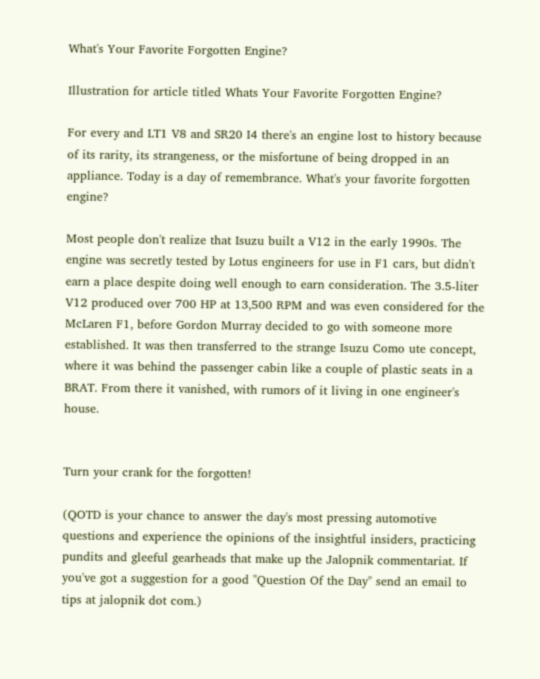What's Your Favorite Forgotten Engine?

Illustration for article titled Whats Your Favorite Forgotten Engine?

For every and LT1 V8 and SR20 I4 there's an engine lost to history because of its rarity, its strangeness, or the misfortune of being dropped in an appliance. Today is a day of remembrance. What's your favorite forgotten engine?

Most people don't realize that Isuzu built a V12 in the early 1990s. The engine was secretly tested by Lotus engineers for use in F1 cars, but didn't earn a place despite doing well enough to earn consideration. The 3.5-liter V12 produced over 700 HP at 13,500 RPM and was even considered for the McLaren F1, before Gordon Murray decided to go with someone more established. It was then transferred to the strange Isuzu Como ute concept, where it was behind the passenger cabin like a couple of plastic seats in a BRAT. From there it vanished, with rumors of it living in one engineer's house.


Turn your crank for the forgotten!

(QOTD is your chance to answer the day's most pressing automotive questions and experience the opinions of the insightful insiders, practicing pundits and gleeful gearheads that make up the Jalopnik commentariat. If you've got a suggestion for a good "Question Of the Day" send an email to tips at jalopnik dot com.)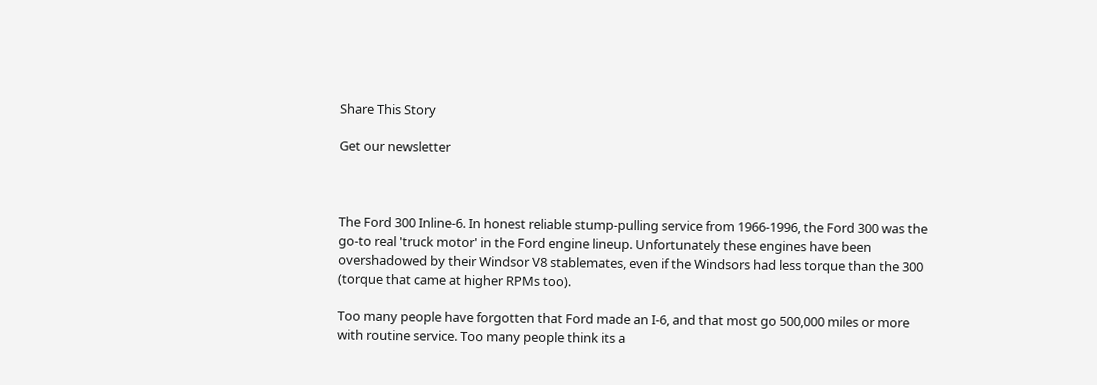Share This Story

Get our newsletter



The Ford 300 Inline-6. In honest reliable stump-pulling service from 1966-1996, the Ford 300 was the go-to real 'truck motor' in the Ford engine lineup. Unfortunately these engines have been overshadowed by their Windsor V8 stablemates, even if the Windsors had less torque than the 300 (torque that came at higher RPMs too).

Too many people have forgotten that Ford made an I-6, and that most go 500,000 miles or more with routine service. Too many people think its a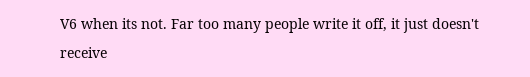V6 when its not. Far too many people write it off, it just doesn't receive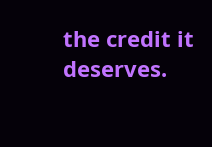the credit it deserves.